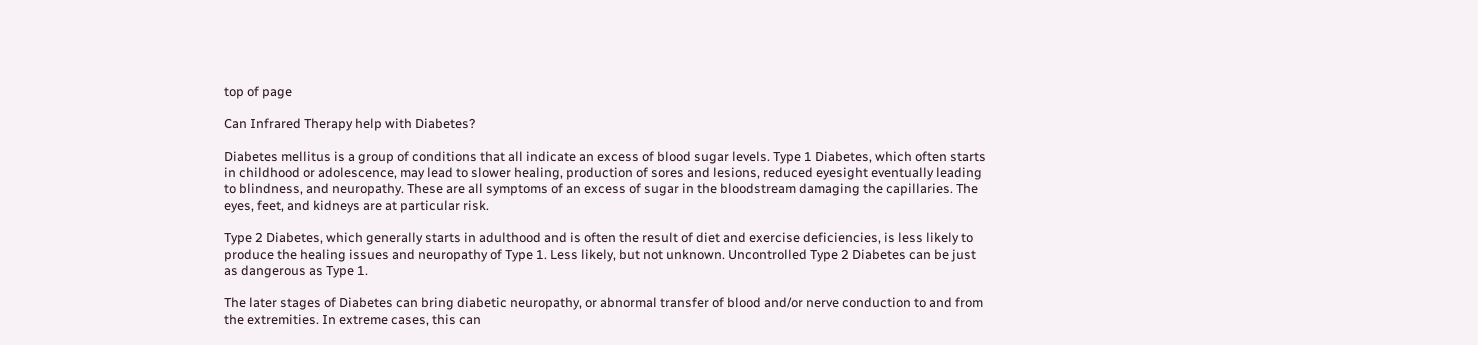top of page

Can Infrared Therapy help with Diabetes?

Diabetes mellitus is a group of conditions that all indicate an excess of blood sugar levels. Type 1 Diabetes, which often starts in childhood or adolescence, may lead to slower healing, production of sores and lesions, reduced eyesight eventually leading to blindness, and neuropathy. These are all symptoms of an excess of sugar in the bloodstream damaging the capillaries. The eyes, feet, and kidneys are at particular risk.

Type 2 Diabetes, which generally starts in adulthood and is often the result of diet and exercise deficiencies, is less likely to produce the healing issues and neuropathy of Type 1. Less likely, but not unknown. Uncontrolled Type 2 Diabetes can be just as dangerous as Type 1.

The later stages of Diabetes can bring diabetic neuropathy, or abnormal transfer of blood and/or nerve conduction to and from the extremities. In extreme cases, this can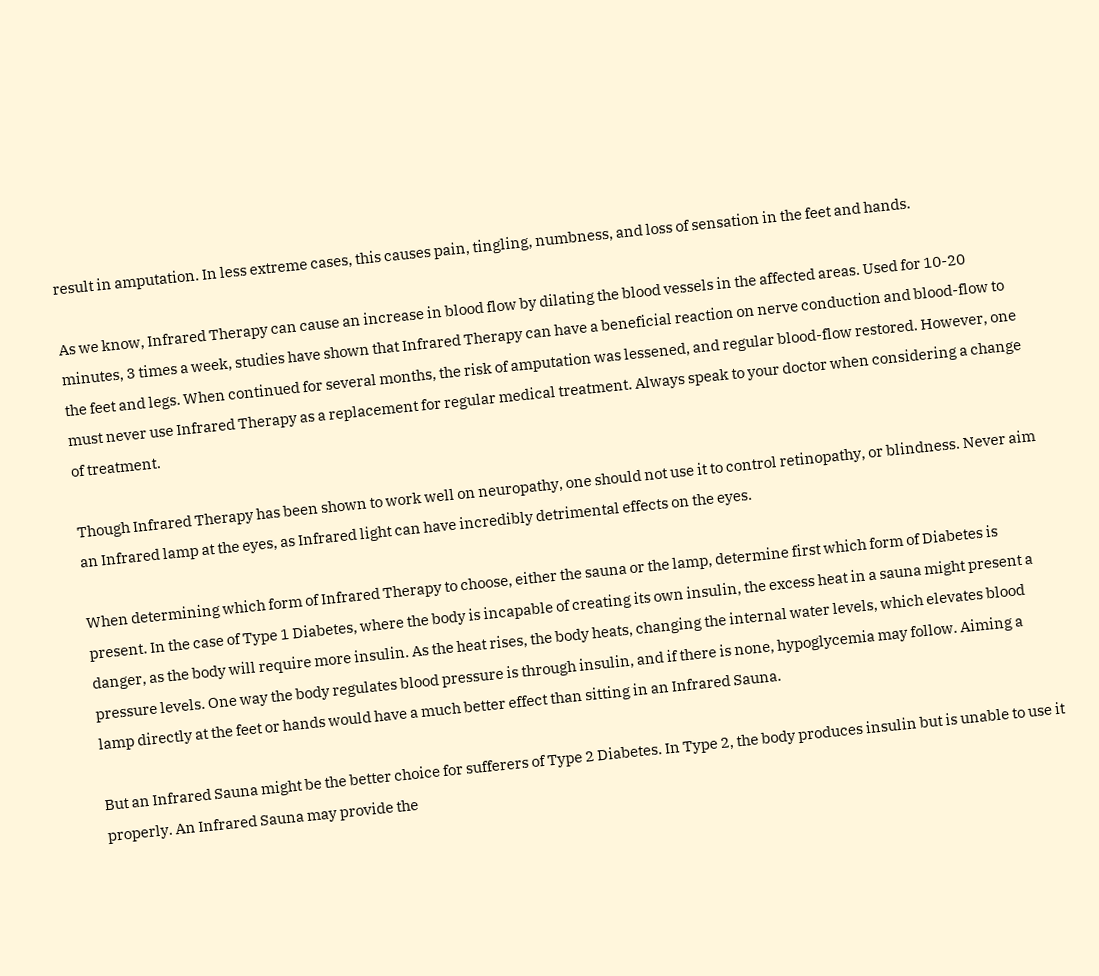result in amputation. In less extreme cases, this causes pain, tingling, numbness, and loss of sensation in the feet and hands.

As we know, Infrared Therapy can cause an increase in blood flow by dilating the blood vessels in the affected areas. Used for 10-20 minutes, 3 times a week, studies have shown that Infrared Therapy can have a beneficial reaction on nerve conduction and blood-flow to the feet and legs. When continued for several months, the risk of amputation was lessened, and regular blood-flow restored. However, one must never use Infrared Therapy as a replacement for regular medical treatment. Always speak to your doctor when considering a change of treatment.

Though Infrared Therapy has been shown to work well on neuropathy, one should not use it to control retinopathy, or blindness. Never aim an Infrared lamp at the eyes, as Infrared light can have incredibly detrimental effects on the eyes.

When determining which form of Infrared Therapy to choose, either the sauna or the lamp, determine first which form of Diabetes is present. In the case of Type 1 Diabetes, where the body is incapable of creating its own insulin, the excess heat in a sauna might present a danger, as the body will require more insulin. As the heat rises, the body heats, changing the internal water levels, which elevates blood pressure levels. One way the body regulates blood pressure is through insulin, and if there is none, hypoglycemia may follow. Aiming a lamp directly at the feet or hands would have a much better effect than sitting in an Infrared Sauna.

But an Infrared Sauna might be the better choice for sufferers of Type 2 Diabetes. In Type 2, the body produces insulin but is unable to use it properly. An Infrared Sauna may provide the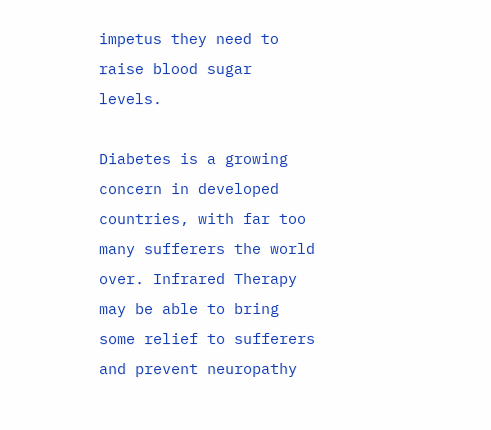impetus they need to raise blood sugar levels.

Diabetes is a growing concern in developed countries, with far too many sufferers the world over. Infrared Therapy may be able to bring some relief to sufferers and prevent neuropathy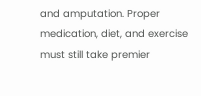and amputation. Proper medication, diet, and exercise must still take premier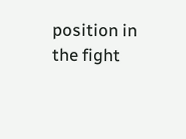position in the fight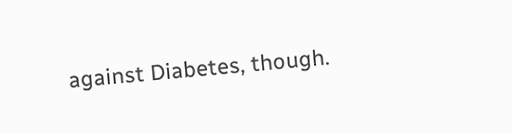against Diabetes, though.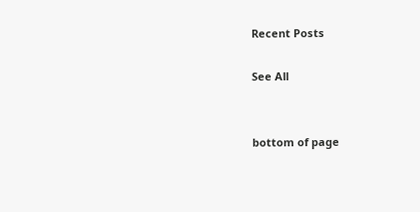Recent Posts

See All


bottom of page